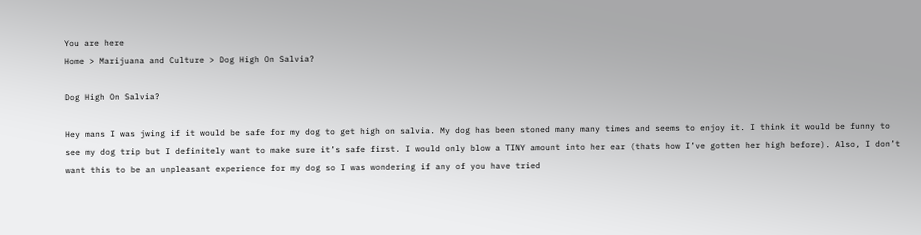You are here
Home > Marijuana and Culture > Dog High On Salvia?

Dog High On Salvia?

Hey mans I was jwing if it would be safe for my dog to get high on salvia. My dog has been stoned many many times and seems to enjoy it. I think it would be funny to see my dog trip but I definitely want to make sure it’s safe first. I would only blow a TINY amount into her ear (thats how I’ve gotten her high before). Also, I don’t want this to be an unpleasant experience for my dog so I was wondering if any of you have tried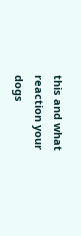this and what reaction your dogs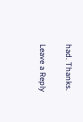had. Thanks.

Leave a Reply